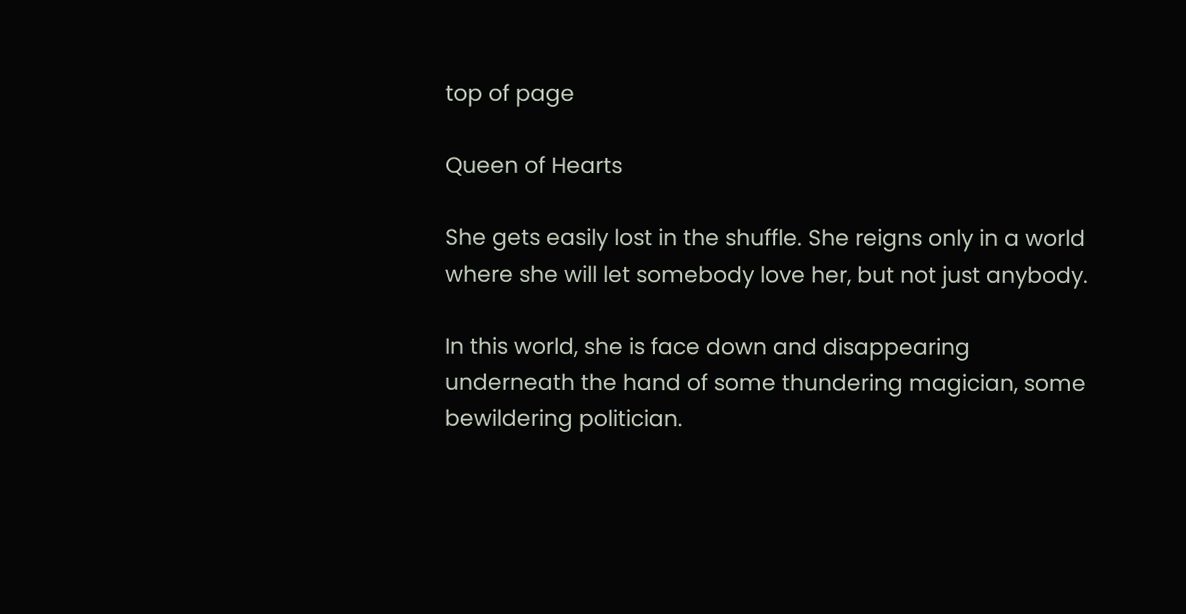top of page

Queen of Hearts

She gets easily lost in the shuffle. She reigns only in a world where she will let somebody love her, but not just anybody.

In this world, she is face down and disappearing underneath the hand of some thundering magician, some bewildering politician.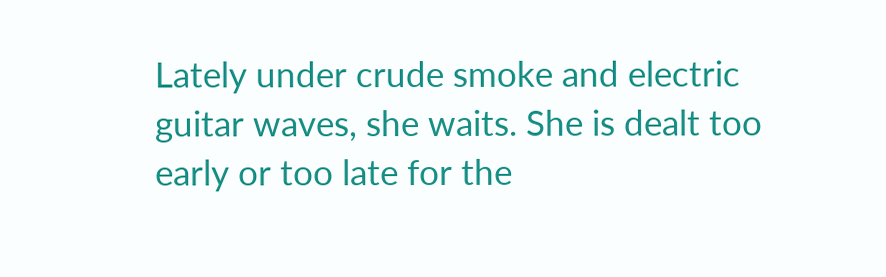Lately under crude smoke and electric guitar waves, she waits. She is dealt too early or too late for the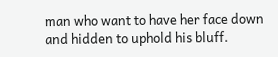man who want to have her face down and hidden to uphold his bluff.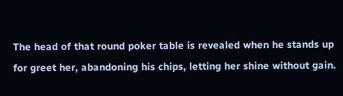The head of that round poker table is revealed when he stands up for greet her, abandoning his chips, letting her shine without gain.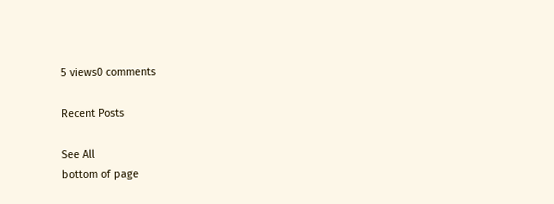5 views0 comments

Recent Posts

See All
bottom of page